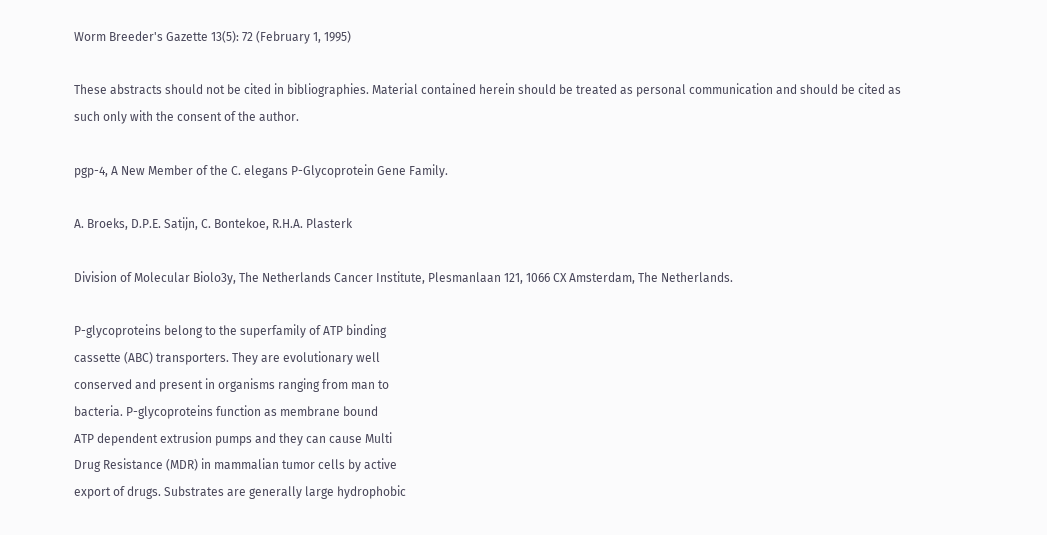Worm Breeder's Gazette 13(5): 72 (February 1, 1995)

These abstracts should not be cited in bibliographies. Material contained herein should be treated as personal communication and should be cited as such only with the consent of the author.

pgp-4, A New Member of the C. elegans P-Glycoprotein Gene Family.

A. Broeks, D.P.E. Satijn, C. Bontekoe, R.H.A. Plasterk

Division of Molecular Biolo3y, The Netherlands Cancer Institute, Plesmanlaan 121, 1066 CX Amsterdam, The Netherlands.

P-glycoproteins belong to the superfamily of ATP binding
cassette (ABC) transporters. They are evolutionary well
conserved and present in organisms ranging from man to
bacteria. P-glycoproteins function as membrane bound
ATP dependent extrusion pumps and they can cause Multi
Drug Resistance (MDR) in mammalian tumor cells by active
export of drugs. Substrates are generally large hydrophobic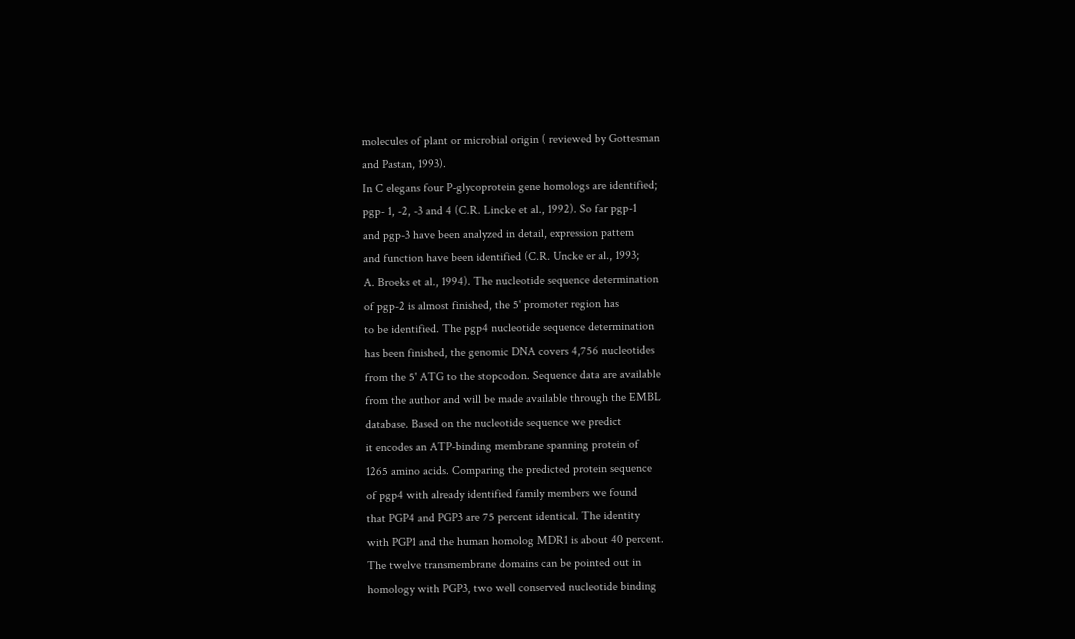molecules of plant or microbial origin ( reviewed by Gottesman
and Pastan, 1993).
In C elegans four P-glycoprotein gene homologs are identified;
pgp- 1, -2, -3 and 4 (C.R. Lincke et al., 1992). So far pgp-1
and pgp-3 have been analyzed in detail, expression pattem
and function have been identified (C.R. Uncke er al., 1993;
A. Broeks et al., 1994). The nucleotide sequence determination
of pgp-2 is almost finished, the 5' promoter region has
to be identified. The pgp4 nucleotide sequence determination
has been finished, the genomic DNA covers 4,756 nucleotides
from the 5' ATG to the stopcodon. Sequence data are available
from the author and will be made available through the EMBL
database. Based on the nucleotide sequence we predict
it encodes an ATP-binding membrane spanning protein of
1265 amino acids. Comparing the predicted protein sequence
of pgp4 with already identified family members we found
that PGP4 and PGP3 are 75 percent identical. The identity
with PGP1 and the human homolog MDR1 is about 40 percent.
The twelve transmembrane domains can be pointed out in
homology with PGP3, two well conserved nucleotide binding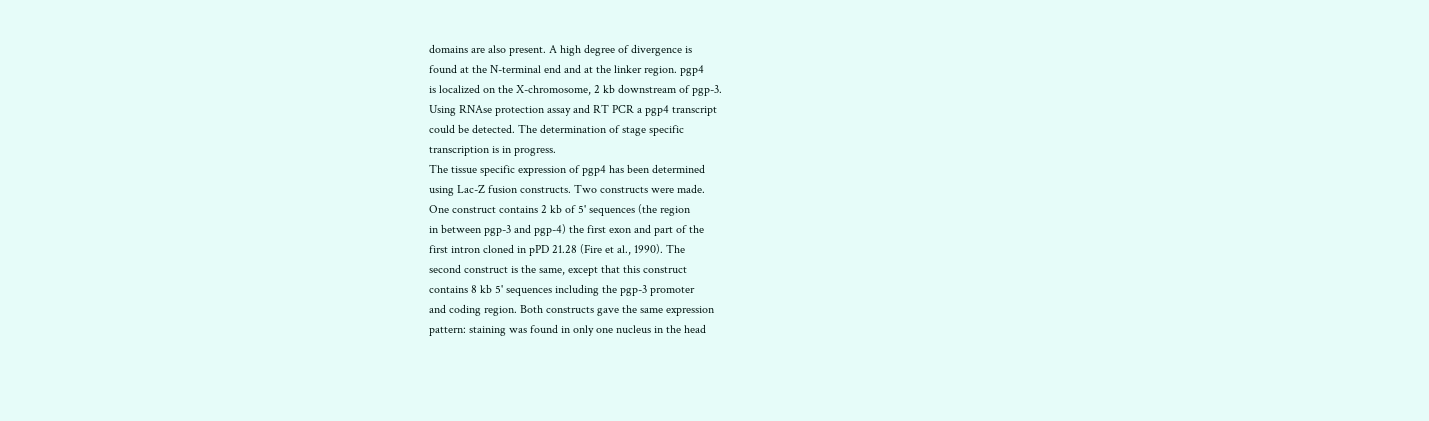domains are also present. A high degree of divergence is
found at the N-terminal end and at the linker region. pgp4
is localized on the X-chromosome, 2 kb downstream of pgp-3.
Using RNAse protection assay and RT PCR a pgp4 transcript
could be detected. The determination of stage specific
transcription is in progress.
The tissue specific expression of pgp4 has been determined
using Lac-Z fusion constructs. Two constructs were made.
One construct contains 2 kb of 5' sequences (the region
in between pgp-3 and pgp-4) the first exon and part of the
first intron cloned in pPD 21.28 (Fire et al., 1990). The
second construct is the same, except that this construct
contains 8 kb 5' sequences including the pgp-3 promoter
and coding region. Both constructs gave the same expression
pattern: staining was found in only one nucleus in the head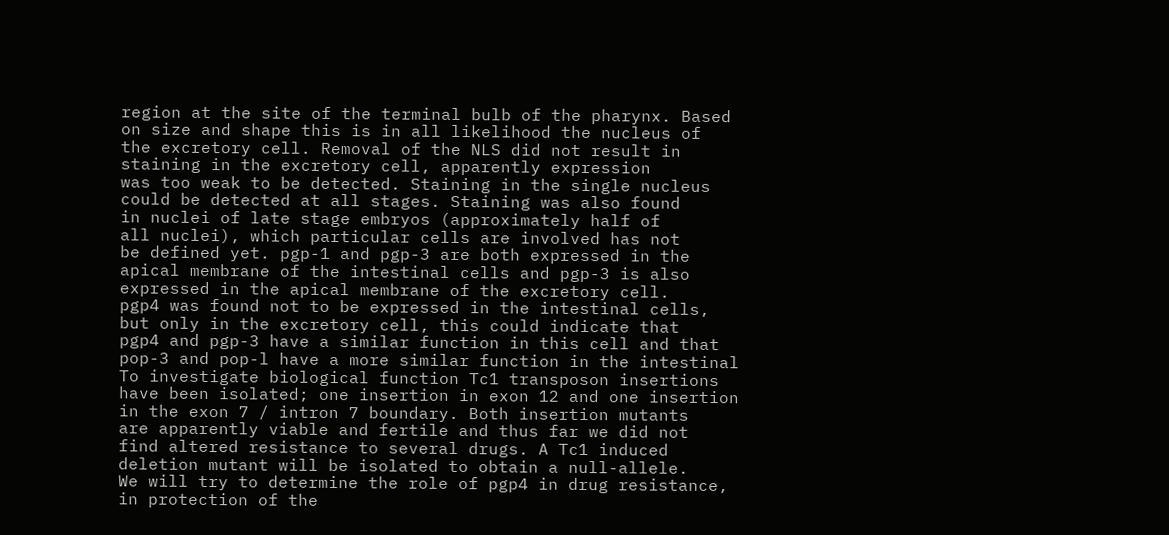region at the site of the terminal bulb of the pharynx. Based
on size and shape this is in all likelihood the nucleus of
the excretory cell. Removal of the NLS did not result in
staining in the excretory cell, apparently expression
was too weak to be detected. Staining in the single nucleus
could be detected at all stages. Staining was also found
in nuclei of late stage embryos (approximately half of
all nuclei), which particular cells are involved has not
be defined yet. pgp-1 and pgp-3 are both expressed in the
apical membrane of the intestinal cells and pgp-3 is also
expressed in the apical membrane of the excretory cell.
pgp4 was found not to be expressed in the intestinal cells,
but only in the excretory cell, this could indicate that
pgp4 and pgp-3 have a similar function in this cell and that
pop-3 and pop-l have a more similar function in the intestinal
To investigate biological function Tc1 transposon insertions
have been isolated; one insertion in exon 12 and one insertion
in the exon 7 / intron 7 boundary. Both insertion mutants
are apparently viable and fertile and thus far we did not
find altered resistance to several drugs. A Tc1 induced
deletion mutant will be isolated to obtain a null-allele.
We will try to determine the role of pgp4 in drug resistance,
in protection of the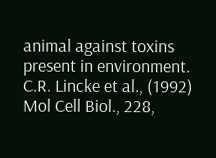animal against toxins present in environment.
C.R. Lincke et al., (1992) Mol Cell Biol., 228,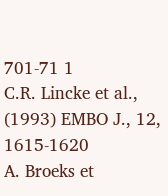701-71 1
C.R. Lincke et al., (1993) EMBO J., 12, 1615-1620
A. Broeks et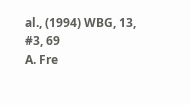al., (1994) WBG, 13, #3, 69
A. Fre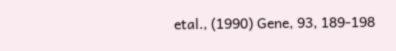etal., (1990) Gene, 93, 189-198